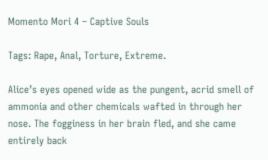Momento Mori 4 – Captive Souls

Tags: Rape, Anal, Torture, Extreme.

Alice’s eyes opened wide as the pungent, acrid smell of ammonia and other chemicals wafted in through her nose. The fogginess in her brain fled, and she came entirely back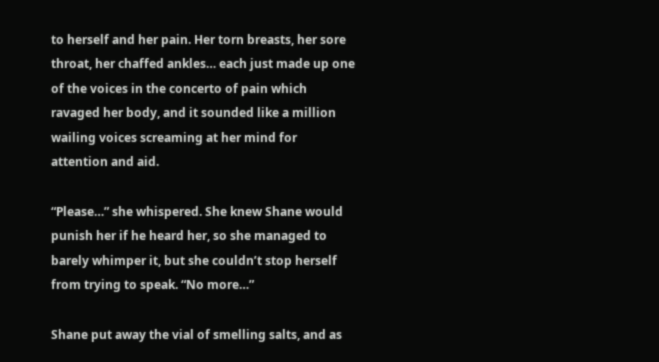to herself and her pain. Her torn breasts, her sore throat, her chaffed ankles… each just made up one of the voices in the concerto of pain which ravaged her body, and it sounded like a million wailing voices screaming at her mind for attention and aid.

“Please…” she whispered. She knew Shane would punish her if he heard her, so she managed to barely whimper it, but she couldn’t stop herself from trying to speak. “No more…”

Shane put away the vial of smelling salts, and as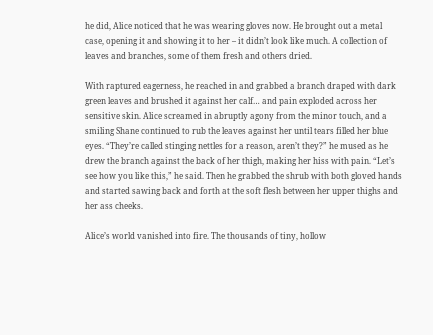he did, Alice noticed that he was wearing gloves now. He brought out a metal case, opening it and showing it to her – it didn’t look like much. A collection of leaves and branches, some of them fresh and others dried.

With raptured eagerness, he reached in and grabbed a branch draped with dark green leaves and brushed it against her calf… and pain exploded across her sensitive skin. Alice screamed in abruptly agony from the minor touch, and a smiling Shane continued to rub the leaves against her until tears filled her blue eyes. “They’re called stinging nettles for a reason, aren’t they?” he mused as he drew the branch against the back of her thigh, making her hiss with pain. “Let’s see how you like this,” he said. Then he grabbed the shrub with both gloved hands and started sawing back and forth at the soft flesh between her upper thighs and her ass cheeks.

Alice’s world vanished into fire. The thousands of tiny, hollow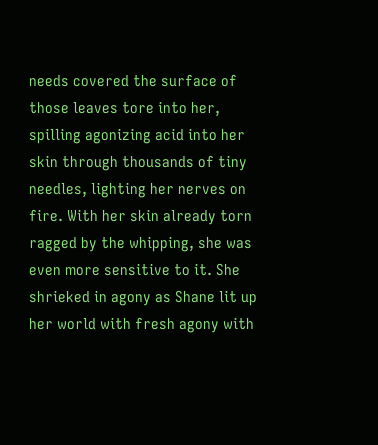needs covered the surface of those leaves tore into her, spilling agonizing acid into her skin through thousands of tiny needles, lighting her nerves on fire. With her skin already torn ragged by the whipping, she was even more sensitive to it. She shrieked in agony as Shane lit up her world with fresh agony with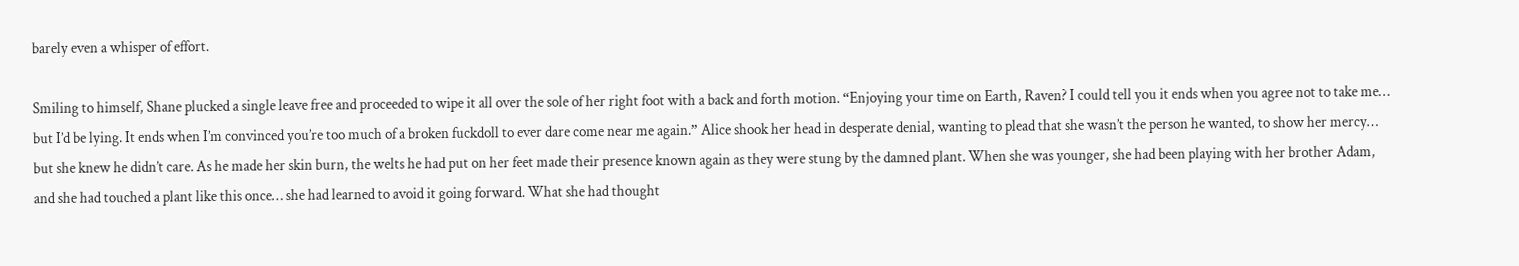barely even a whisper of effort.

Smiling to himself, Shane plucked a single leave free and proceeded to wipe it all over the sole of her right foot with a back and forth motion. “Enjoying your time on Earth, Raven? I could tell you it ends when you agree not to take me… but I’d be lying. It ends when I’m convinced you’re too much of a broken fuckdoll to ever dare come near me again.” Alice shook her head in desperate denial, wanting to plead that she wasn’t the person he wanted, to show her mercy… but she knew he didn’t care. As he made her skin burn, the welts he had put on her feet made their presence known again as they were stung by the damned plant. When she was younger, she had been playing with her brother Adam, and she had touched a plant like this once… she had learned to avoid it going forward. What she had thought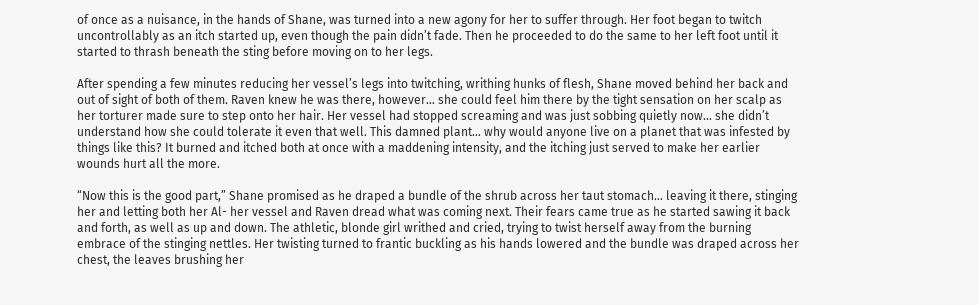of once as a nuisance, in the hands of Shane, was turned into a new agony for her to suffer through. Her foot began to twitch uncontrollably as an itch started up, even though the pain didn’t fade. Then he proceeded to do the same to her left foot until it started to thrash beneath the sting before moving on to her legs.

After spending a few minutes reducing her vessel’s legs into twitching, writhing hunks of flesh, Shane moved behind her back and out of sight of both of them. Raven knew he was there, however… she could feel him there by the tight sensation on her scalp as her torturer made sure to step onto her hair. Her vessel had stopped screaming and was just sobbing quietly now… she didn’t understand how she could tolerate it even that well. This damned plant… why would anyone live on a planet that was infested by things like this? It burned and itched both at once with a maddening intensity, and the itching just served to make her earlier wounds hurt all the more.

“Now this is the good part,” Shane promised as he draped a bundle of the shrub across her taut stomach… leaving it there, stinging her and letting both her Al- her vessel and Raven dread what was coming next. Their fears came true as he started sawing it back and forth, as well as up and down. The athletic, blonde girl writhed and cried, trying to twist herself away from the burning embrace of the stinging nettles. Her twisting turned to frantic buckling as his hands lowered and the bundle was draped across her chest, the leaves brushing her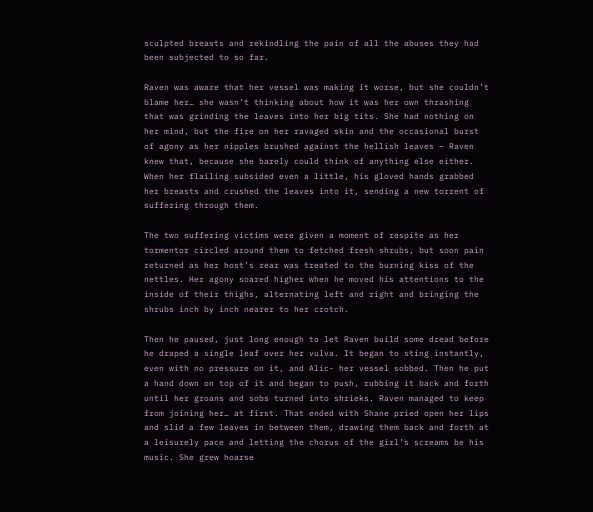sculpted breasts and rekindling the pain of all the abuses they had been subjected to so far.

Raven was aware that her vessel was making it worse, but she couldn’t blame her… she wasn’t thinking about how it was her own thrashing that was grinding the leaves into her big tits. She had nothing on her mind, but the fire on her ravaged skin and the occasional burst of agony as her nipples brushed against the hellish leaves – Raven knew that, because she barely could think of anything else either. When her flailing subsided even a little, his gloved hands grabbed her breasts and crushed the leaves into it, sending a new torrent of suffering through them.

The two suffering victims were given a moment of respite as her tormentor circled around them to fetched fresh shrubs, but soon pain returned as her host’s rear was treated to the burning kiss of the nettles. Her agony soared higher when he moved his attentions to the inside of their thighs, alternating left and right and bringing the shrubs inch by inch nearer to her crotch.

Then he paused, just long enough to let Raven build some dread before he draped a single leaf over her vulva. It began to sting instantly, even with no pressure on it, and Alic- her vessel sobbed. Then he put a hand down on top of it and began to push, rubbing it back and forth until her groans and sobs turned into shrieks. Raven managed to keep from joining her… at first. That ended with Shane pried open her lips and slid a few leaves in between them, drawing them back and forth at a leisurely pace and letting the chorus of the girl’s screams be his music. She grew hoarse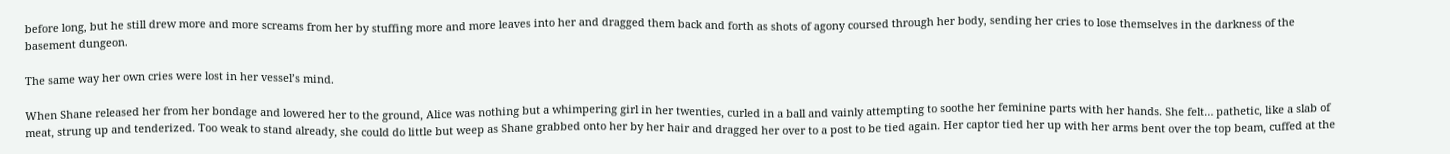before long, but he still drew more and more screams from her by stuffing more and more leaves into her and dragged them back and forth as shots of agony coursed through her body, sending her cries to lose themselves in the darkness of the basement dungeon.

The same way her own cries were lost in her vessel’s mind.

When Shane released her from her bondage and lowered her to the ground, Alice was nothing but a whimpering girl in her twenties, curled in a ball and vainly attempting to soothe her feminine parts with her hands. She felt… pathetic, like a slab of meat, strung up and tenderized. Too weak to stand already, she could do little but weep as Shane grabbed onto her by her hair and dragged her over to a post to be tied again. Her captor tied her up with her arms bent over the top beam, cuffed at the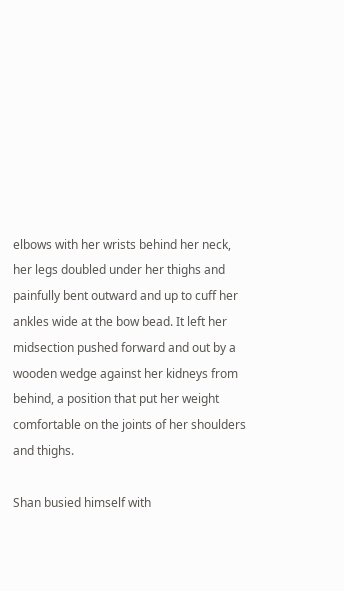elbows with her wrists behind her neck, her legs doubled under her thighs and painfully bent outward and up to cuff her ankles wide at the bow bead. It left her midsection pushed forward and out by a wooden wedge against her kidneys from behind, a position that put her weight comfortable on the joints of her shoulders and thighs.

Shan busied himself with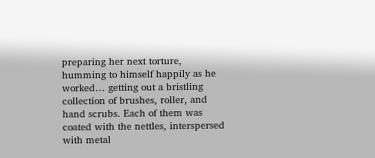preparing her next torture, humming to himself happily as he worked… getting out a bristling collection of brushes, roller, and hand scrubs. Each of them was coated with the nettles, interspersed with metal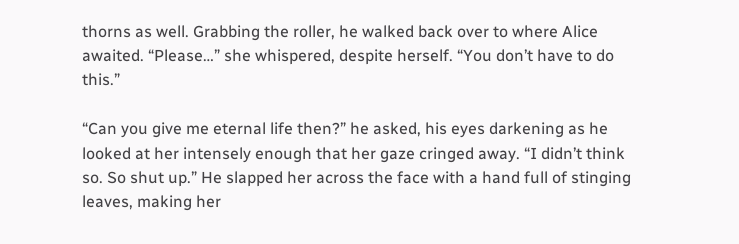thorns as well. Grabbing the roller, he walked back over to where Alice awaited. “Please…” she whispered, despite herself. “You don’t have to do this.”

“Can you give me eternal life then?” he asked, his eyes darkening as he looked at her intensely enough that her gaze cringed away. “I didn’t think so. So shut up.” He slapped her across the face with a hand full of stinging leaves, making her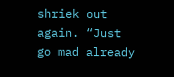shriek out again. “Just go mad already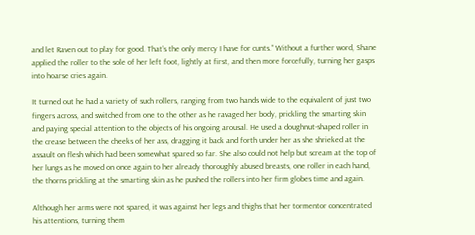and let Raven out to play for good. That’s the only mercy I have for cunts.” Without a further word, Shane applied the roller to the sole of her left foot, lightly at first, and then more forcefully, turning her gasps into hoarse cries again.

It turned out he had a variety of such rollers, ranging from two hands wide to the equivalent of just two fingers across, and switched from one to the other as he ravaged her body, prickling the smarting skin and paying special attention to the objects of his ongoing arousal. He used a doughnut-shaped roller in the crease between the cheeks of her ass, dragging it back and forth under her as she shrieked at the assault on flesh which had been somewhat spared so far. She also could not help but scream at the top of her lungs as he moved on once again to her already thoroughly abused breasts, one roller in each hand, the thorns prickling at the smarting skin as he pushed the rollers into her firm globes time and again.

Although her arms were not spared, it was against her legs and thighs that her tormentor concentrated his attentions, turning them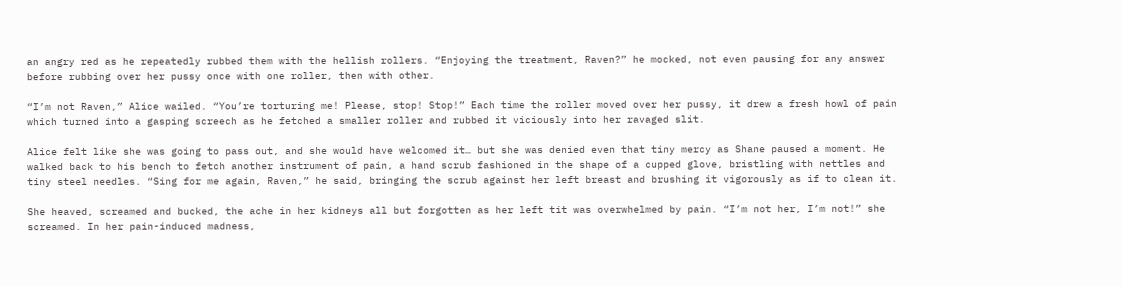an angry red as he repeatedly rubbed them with the hellish rollers. “Enjoying the treatment, Raven?” he mocked, not even pausing for any answer before rubbing over her pussy once with one roller, then with other.

“I’m not Raven,” Alice wailed. “You’re torturing me! Please, stop! Stop!” Each time the roller moved over her pussy, it drew a fresh howl of pain which turned into a gasping screech as he fetched a smaller roller and rubbed it viciously into her ravaged slit.

Alice felt like she was going to pass out, and she would have welcomed it… but she was denied even that tiny mercy as Shane paused a moment. He walked back to his bench to fetch another instrument of pain, a hand scrub fashioned in the shape of a cupped glove, bristling with nettles and tiny steel needles. “Sing for me again, Raven,” he said, bringing the scrub against her left breast and brushing it vigorously as if to clean it.

She heaved, screamed and bucked, the ache in her kidneys all but forgotten as her left tit was overwhelmed by pain. “I’m not her, I’m not!” she screamed. In her pain-induced madness,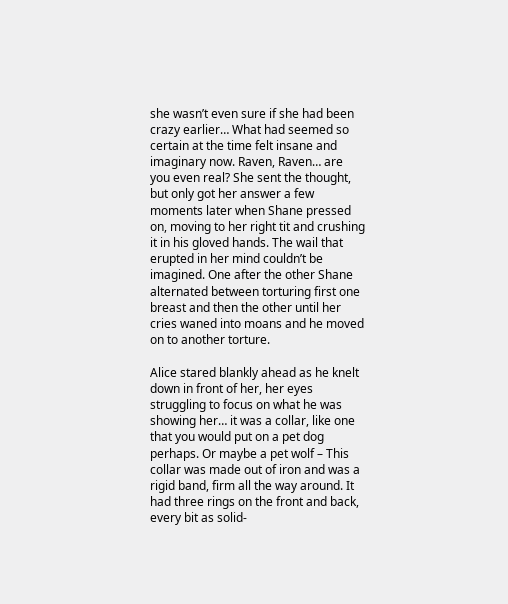she wasn’t even sure if she had been crazy earlier… What had seemed so certain at the time felt insane and imaginary now. Raven, Raven… are you even real? She sent the thought, but only got her answer a few moments later when Shane pressed on, moving to her right tit and crushing it in his gloved hands. The wail that erupted in her mind couldn’t be imagined. One after the other Shane alternated between torturing first one breast and then the other until her cries waned into moans and he moved on to another torture.

Alice stared blankly ahead as he knelt down in front of her, her eyes struggling to focus on what he was showing her… it was a collar, like one that you would put on a pet dog perhaps. Or maybe a pet wolf – This collar was made out of iron and was a rigid band, firm all the way around. It had three rings on the front and back, every bit as solid-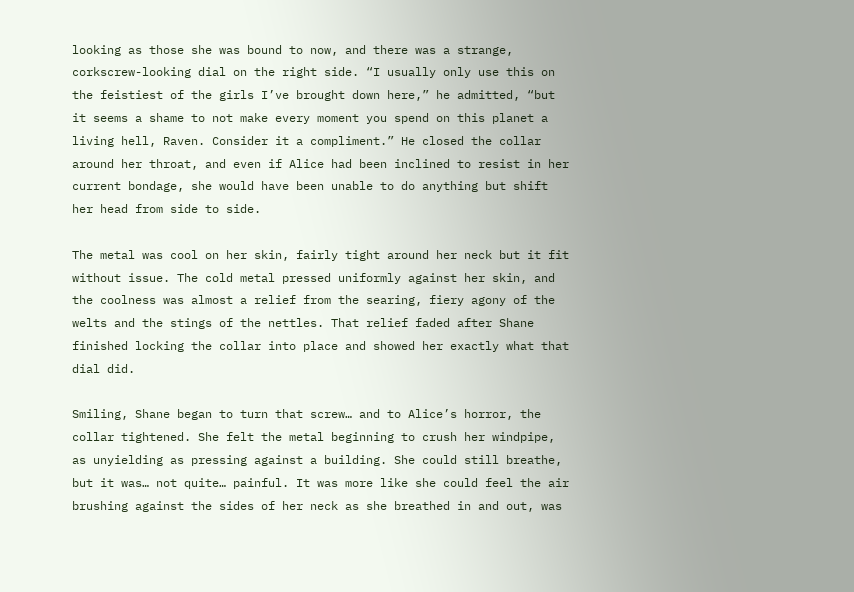looking as those she was bound to now, and there was a strange, corkscrew-looking dial on the right side. “I usually only use this on the feistiest of the girls I’ve brought down here,” he admitted, “but it seems a shame to not make every moment you spend on this planet a living hell, Raven. Consider it a compliment.” He closed the collar around her throat, and even if Alice had been inclined to resist in her current bondage, she would have been unable to do anything but shift her head from side to side.

The metal was cool on her skin, fairly tight around her neck but it fit without issue. The cold metal pressed uniformly against her skin, and the coolness was almost a relief from the searing, fiery agony of the welts and the stings of the nettles. That relief faded after Shane finished locking the collar into place and showed her exactly what that dial did.

Smiling, Shane began to turn that screw… and to Alice’s horror, the collar tightened. She felt the metal beginning to crush her windpipe, as unyielding as pressing against a building. She could still breathe, but it was… not quite… painful. It was more like she could feel the air brushing against the sides of her neck as she breathed in and out, was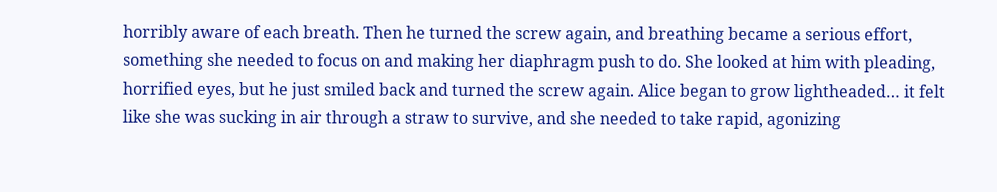horribly aware of each breath. Then he turned the screw again, and breathing became a serious effort, something she needed to focus on and making her diaphragm push to do. She looked at him with pleading, horrified eyes, but he just smiled back and turned the screw again. Alice began to grow lightheaded… it felt like she was sucking in air through a straw to survive, and she needed to take rapid, agonizing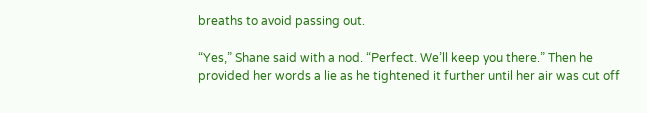breaths to avoid passing out.

“Yes,” Shane said with a nod. “Perfect. We’ll keep you there.” Then he provided her words a lie as he tightened it further until her air was cut off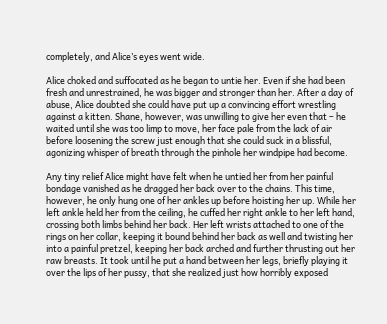completely, and Alice’s eyes went wide.

Alice choked and suffocated as he began to untie her. Even if she had been fresh and unrestrained, he was bigger and stronger than her. After a day of abuse, Alice doubted she could have put up a convincing effort wrestling against a kitten. Shane, however, was unwilling to give her even that – he waited until she was too limp to move, her face pale from the lack of air before loosening the screw just enough that she could suck in a blissful, agonizing whisper of breath through the pinhole her windpipe had become.

Any tiny relief Alice might have felt when he untied her from her painful bondage vanished as he dragged her back over to the chains. This time, however, he only hung one of her ankles up before hoisting her up. While her left ankle held her from the ceiling, he cuffed her right ankle to her left hand, crossing both limbs behind her back. Her left wrists attached to one of the rings on her collar, keeping it bound behind her back as well and twisting her into a painful pretzel, keeping her back arched and further thrusting out her raw breasts. It took until he put a hand between her legs, briefly playing it over the lips of her pussy, that she realized just how horribly exposed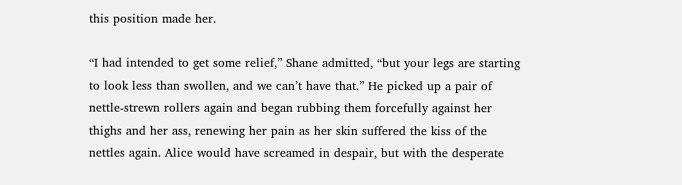this position made her.

“I had intended to get some relief,” Shane admitted, “but your legs are starting to look less than swollen, and we can’t have that.” He picked up a pair of nettle-strewn rollers again and began rubbing them forcefully against her thighs and her ass, renewing her pain as her skin suffered the kiss of the nettles again. Alice would have screamed in despair, but with the desperate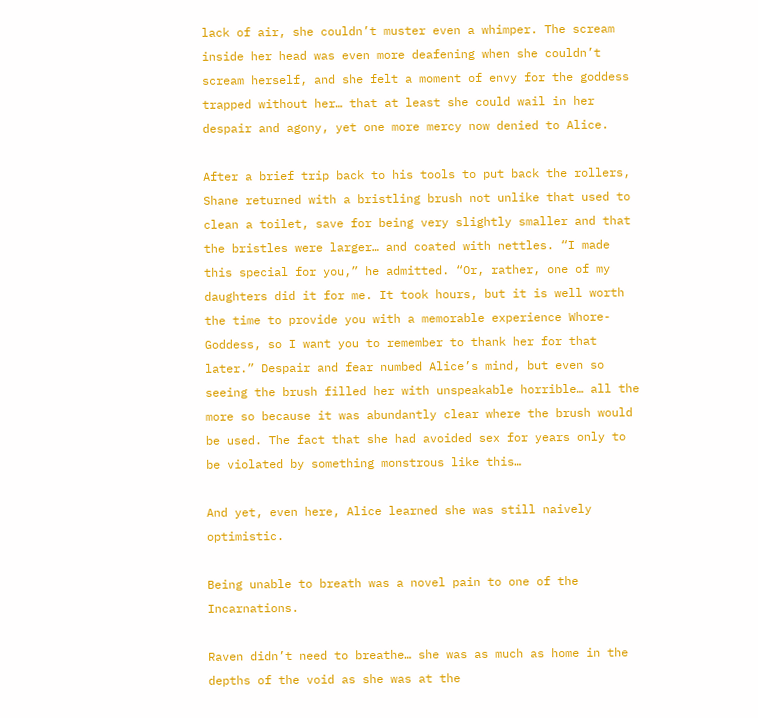lack of air, she couldn’t muster even a whimper. The scream inside her head was even more deafening when she couldn’t scream herself, and she felt a moment of envy for the goddess trapped without her… that at least she could wail in her despair and agony, yet one more mercy now denied to Alice.

After a brief trip back to his tools to put back the rollers, Shane returned with a bristling brush not unlike that used to clean a toilet, save for being very slightly smaller and that the bristles were larger… and coated with nettles. “I made this special for you,” he admitted. “Or, rather, one of my daughters did it for me. It took hours, but it is well worth the time to provide you with a memorable experience Whore-Goddess, so I want you to remember to thank her for that later.” Despair and fear numbed Alice’s mind, but even so seeing the brush filled her with unspeakable horrible… all the more so because it was abundantly clear where the brush would be used. The fact that she had avoided sex for years only to be violated by something monstrous like this…

And yet, even here, Alice learned she was still naively optimistic.

Being unable to breath was a novel pain to one of the Incarnations.

Raven didn’t need to breathe… she was as much as home in the depths of the void as she was at the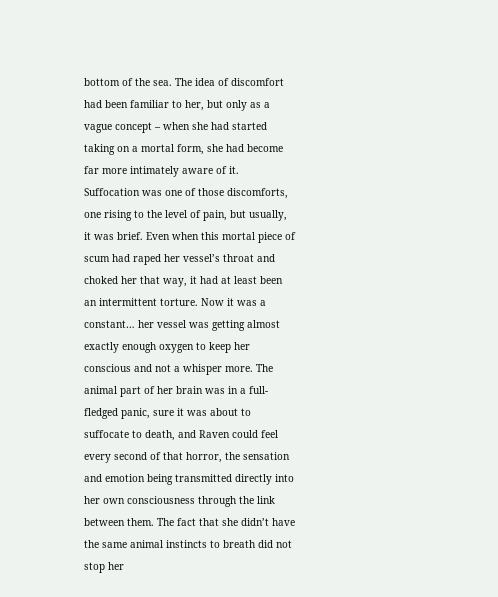bottom of the sea. The idea of discomfort had been familiar to her, but only as a vague concept – when she had started taking on a mortal form, she had become far more intimately aware of it. Suffocation was one of those discomforts, one rising to the level of pain, but usually, it was brief. Even when this mortal piece of scum had raped her vessel’s throat and choked her that way, it had at least been an intermittent torture. Now it was a constant… her vessel was getting almost exactly enough oxygen to keep her conscious and not a whisper more. The animal part of her brain was in a full-fledged panic, sure it was about to suffocate to death, and Raven could feel every second of that horror, the sensation and emotion being transmitted directly into her own consciousness through the link between them. The fact that she didn’t have the same animal instincts to breath did not stop her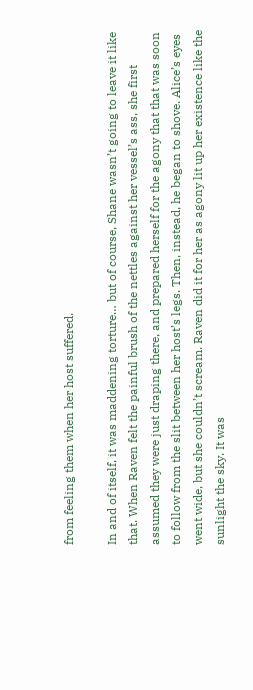from feeling them when her host suffered.

In and of itself, it was maddening torture… but of course, Shane wasn’t going to leave it like that. When Raven felt the painful brush of the nettles against her vessel’s ass, she first assumed they were just draping there, and prepared herself for the agony that that was soon to follow from the slit between her host’s legs. Then, instead, he began to shove. Alice’s eyes went wide, but she couldn’t scream. Raven did it for her as agony lit up her existence like the sunlight the sky. It was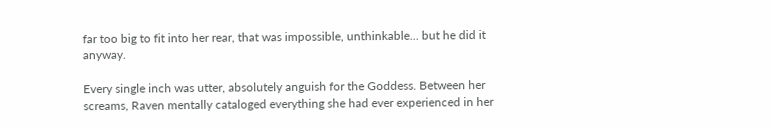far too big to fit into her rear, that was impossible, unthinkable… but he did it anyway.

Every single inch was utter, absolutely anguish for the Goddess. Between her screams, Raven mentally cataloged everything she had ever experienced in her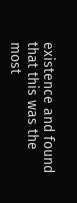existence and found that this was the most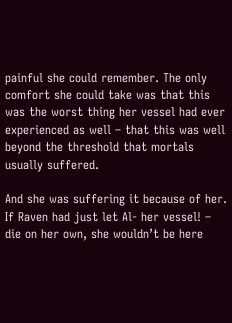painful she could remember. The only comfort she could take was that this was the worst thing her vessel had ever experienced as well – that this was well beyond the threshold that mortals usually suffered.

And she was suffering it because of her. If Raven had just let Al- her vessel! – die on her own, she wouldn’t be here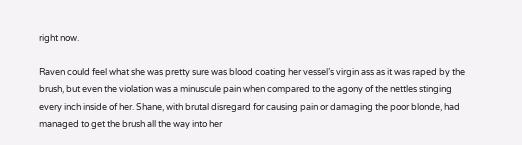right now.

Raven could feel what she was pretty sure was blood coating her vessel’s virgin ass as it was raped by the brush, but even the violation was a minuscule pain when compared to the agony of the nettles stinging every inch inside of her. Shane, with brutal disregard for causing pain or damaging the poor blonde, had managed to get the brush all the way into her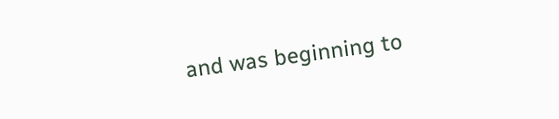and was beginning to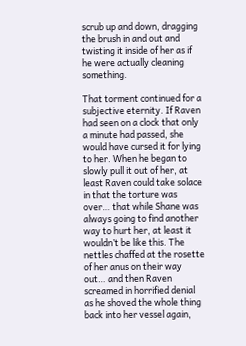scrub up and down, dragging the brush in and out and twisting it inside of her as if he were actually cleaning something.

That torment continued for a subjective eternity. If Raven had seen on a clock that only a minute had passed, she would have cursed it for lying to her. When he began to slowly pull it out of her, at least Raven could take solace in that the torture was over… that while Shane was always going to find another way to hurt her, at least it wouldn’t be like this. The nettles chaffed at the rosette of her anus on their way out… and then Raven screamed in horrified denial as he shoved the whole thing back into her vessel again,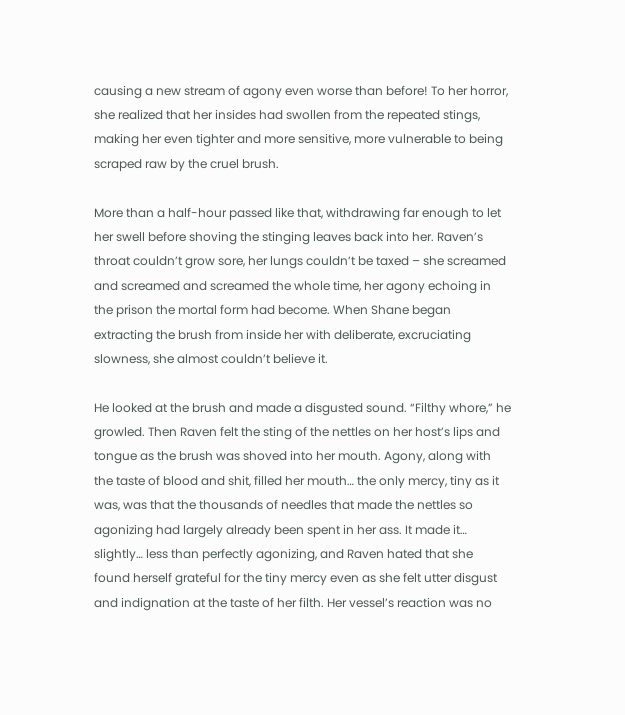causing a new stream of agony even worse than before! To her horror, she realized that her insides had swollen from the repeated stings, making her even tighter and more sensitive, more vulnerable to being scraped raw by the cruel brush.

More than a half-hour passed like that, withdrawing far enough to let her swell before shoving the stinging leaves back into her. Raven’s throat couldn’t grow sore, her lungs couldn’t be taxed – she screamed and screamed and screamed the whole time, her agony echoing in the prison the mortal form had become. When Shane began extracting the brush from inside her with deliberate, excruciating slowness, she almost couldn’t believe it.

He looked at the brush and made a disgusted sound. “Filthy whore,” he growled. Then Raven felt the sting of the nettles on her host’s lips and tongue as the brush was shoved into her mouth. Agony, along with the taste of blood and shit, filled her mouth… the only mercy, tiny as it was, was that the thousands of needles that made the nettles so agonizing had largely already been spent in her ass. It made it… slightly… less than perfectly agonizing, and Raven hated that she found herself grateful for the tiny mercy even as she felt utter disgust and indignation at the taste of her filth. Her vessel’s reaction was no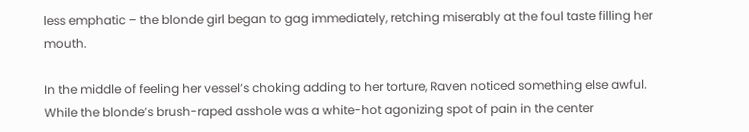less emphatic – the blonde girl began to gag immediately, retching miserably at the foul taste filling her mouth.

In the middle of feeling her vessel’s choking adding to her torture, Raven noticed something else awful. While the blonde’s brush-raped asshole was a white-hot agonizing spot of pain in the center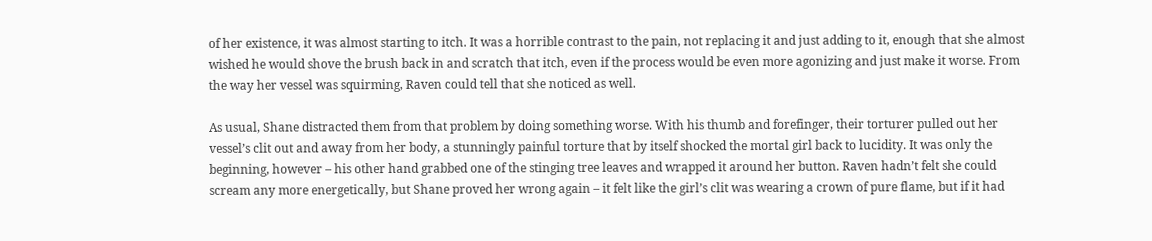of her existence, it was almost starting to itch. It was a horrible contrast to the pain, not replacing it and just adding to it, enough that she almost wished he would shove the brush back in and scratch that itch, even if the process would be even more agonizing and just make it worse. From the way her vessel was squirming, Raven could tell that she noticed as well.

As usual, Shane distracted them from that problem by doing something worse. With his thumb and forefinger, their torturer pulled out her vessel’s clit out and away from her body, a stunningly painful torture that by itself shocked the mortal girl back to lucidity. It was only the beginning, however – his other hand grabbed one of the stinging tree leaves and wrapped it around her button. Raven hadn’t felt she could scream any more energetically, but Shane proved her wrong again – it felt like the girl’s clit was wearing a crown of pure flame, but if it had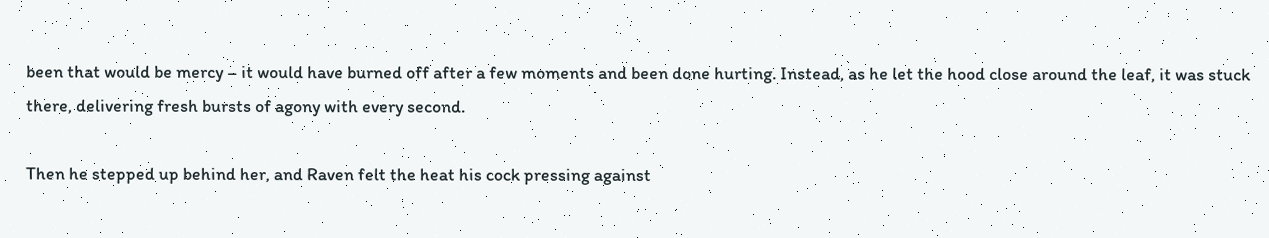been that would be mercy – it would have burned off after a few moments and been done hurting. Instead, as he let the hood close around the leaf, it was stuck there, delivering fresh bursts of agony with every second.

Then he stepped up behind her, and Raven felt the heat his cock pressing against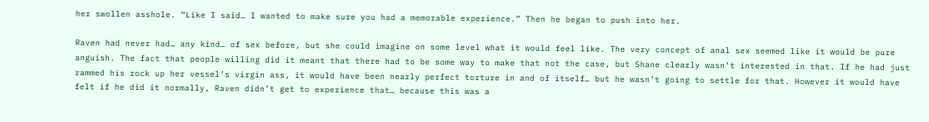her swollen asshole. “Like I said… I wanted to make sure you had a memorable experience.” Then he began to push into her.

Raven had never had… any kind… of sex before, but she could imagine on some level what it would feel like. The very concept of anal sex seemed like it would be pure anguish. The fact that people willing did it meant that there had to be some way to make that not the case, but Shane clearly wasn’t interested in that. If he had just rammed his rock up her vessel’s virgin ass, it would have been nearly perfect torture in and of itself… but he wasn’t going to settle for that. However it would have felt if he did it normally, Raven didn’t get to experience that… because this was a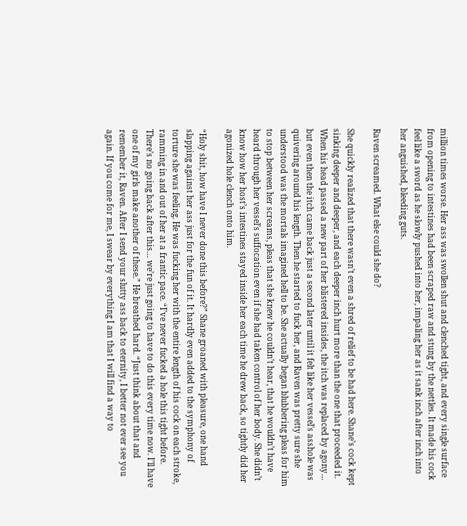million times worse. Her ass was swollen shut and clenched tight, and every single surface from opening to intestines had been scraped raw and stung by the nettles. It made his cock feel like a sword as he slowly pushed into her, impaling her as it sank inch after inch into her anguished, bleeding guts.

Raven screamed. What else could she do?

She quickly realized that there wasn’t even a shred of relief to be had here. Shane’s cock kept sinking deeper and deeper, and each deeper inch hurt more than the one that proceeded it. When his head passed a new part of her blistered insides, the itch was replaced by agony… but even then the itch came back just a second later until it felt like her vessel’s asshole was quivering around his length. Then he started to fuck her, and Raven was pretty sure she understood was the mortals imagined hell to be. She actually began blubbering pleas for him to stop between her screams, pleas that she knew he couldn’t hear, that he wouldn’t have heard through her vessel’s suffocation even if she had taken control of her body. She didn’t know how her host’s intestines stayed inside her each time he drew back, so tightly did her agonized hole clench onto him.

“Holy shit, how have I never done this before?” Shane groaned with pleasure, one hand slapping against her ass just for the fun of it. It hardly even added to the symphony of torture she was feeling. He was fucking her with the entire length of his cock on each stroke, ramming in and out of her at a frantic pace. “I’ve never fucked a hole this tight before. There’s no going back after this… we’re just going to have to do this every time now. I’ll have one of my girls make another of these.” He breathed hard. “Just think about that and remember it, Raven. After I send your slutty ass back to eternity, I better not ever see you again. If you come for me, I swear by everything I am that I will find a way to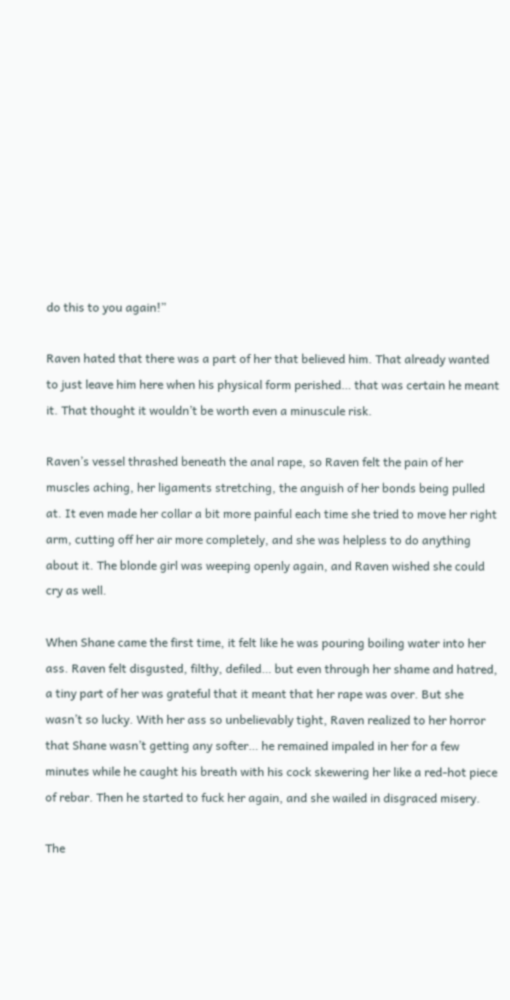do this to you again!”

Raven hated that there was a part of her that believed him. That already wanted to just leave him here when his physical form perished… that was certain he meant it. That thought it wouldn’t be worth even a minuscule risk.

Raven’s vessel thrashed beneath the anal rape, so Raven felt the pain of her muscles aching, her ligaments stretching, the anguish of her bonds being pulled at. It even made her collar a bit more painful each time she tried to move her right arm, cutting off her air more completely, and she was helpless to do anything about it. The blonde girl was weeping openly again, and Raven wished she could cry as well.

When Shane came the first time, it felt like he was pouring boiling water into her ass. Raven felt disgusted, filthy, defiled… but even through her shame and hatred, a tiny part of her was grateful that it meant that her rape was over. But she wasn’t so lucky. With her ass so unbelievably tight, Raven realized to her horror that Shane wasn’t getting any softer… he remained impaled in her for a few minutes while he caught his breath with his cock skewering her like a red-hot piece of rebar. Then he started to fuck her again, and she wailed in disgraced misery.

The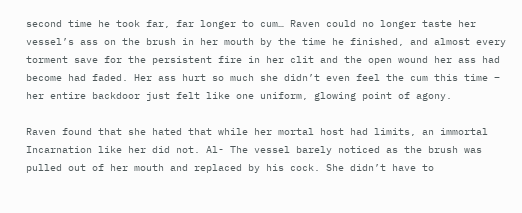second time he took far, far longer to cum… Raven could no longer taste her vessel’s ass on the brush in her mouth by the time he finished, and almost every torment save for the persistent fire in her clit and the open wound her ass had become had faded. Her ass hurt so much she didn’t even feel the cum this time – her entire backdoor just felt like one uniform, glowing point of agony.

Raven found that she hated that while her mortal host had limits, an immortal Incarnation like her did not. Al- The vessel barely noticed as the brush was pulled out of her mouth and replaced by his cock. She didn’t have to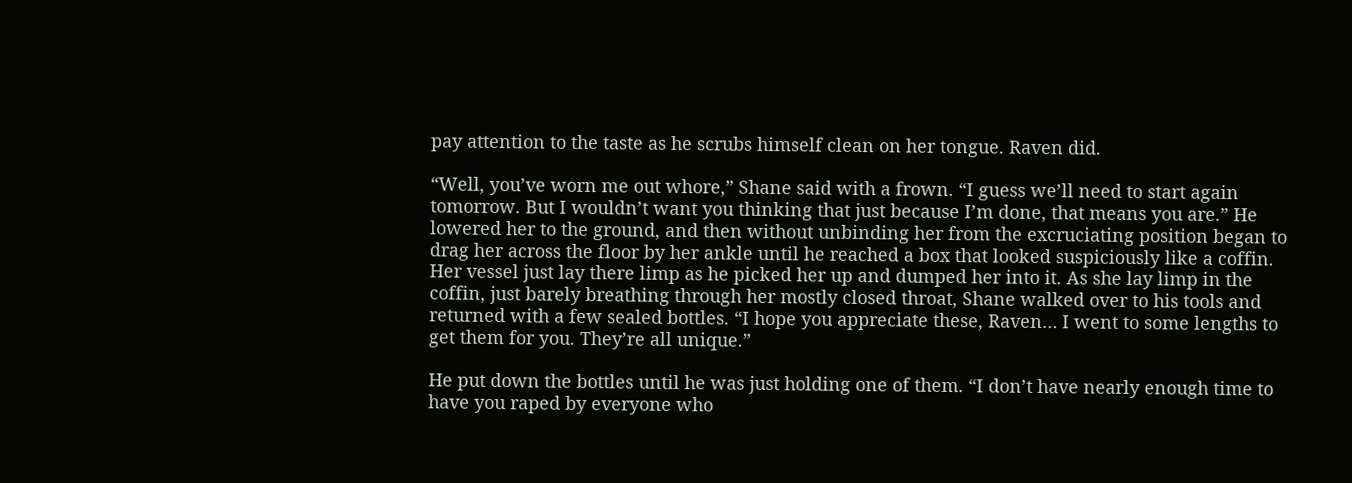pay attention to the taste as he scrubs himself clean on her tongue. Raven did.

“Well, you’ve worn me out whore,” Shane said with a frown. “I guess we’ll need to start again tomorrow. But I wouldn’t want you thinking that just because I’m done, that means you are.” He lowered her to the ground, and then without unbinding her from the excruciating position began to drag her across the floor by her ankle until he reached a box that looked suspiciously like a coffin. Her vessel just lay there limp as he picked her up and dumped her into it. As she lay limp in the coffin, just barely breathing through her mostly closed throat, Shane walked over to his tools and returned with a few sealed bottles. “I hope you appreciate these, Raven… I went to some lengths to get them for you. They’re all unique.”

He put down the bottles until he was just holding one of them. “I don’t have nearly enough time to have you raped by everyone who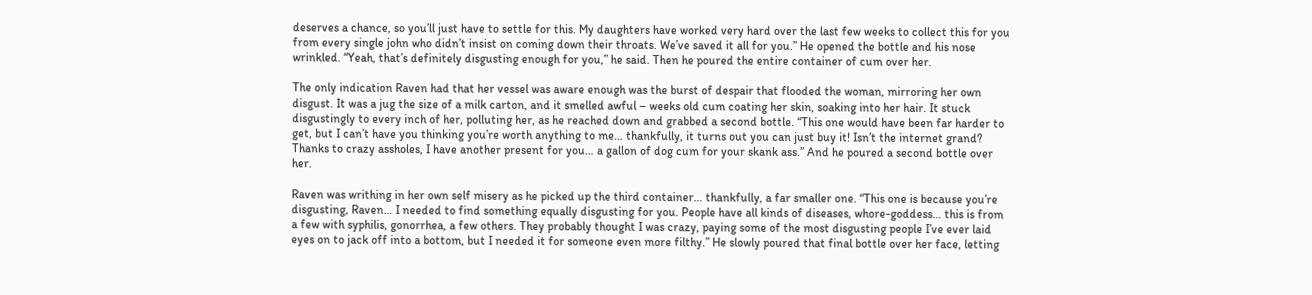deserves a chance, so you’ll just have to settle for this. My daughters have worked very hard over the last few weeks to collect this for you from every single john who didn’t insist on coming down their throats. We’ve saved it all for you.” He opened the bottle and his nose wrinkled. “Yeah, that’s definitely disgusting enough for you,” he said. Then he poured the entire container of cum over her.

The only indication Raven had that her vessel was aware enough was the burst of despair that flooded the woman, mirroring her own disgust. It was a jug the size of a milk carton, and it smelled awful – weeks old cum coating her skin, soaking into her hair. It stuck disgustingly to every inch of her, polluting her, as he reached down and grabbed a second bottle. “This one would have been far harder to get, but I can’t have you thinking you’re worth anything to me… thankfully, it turns out you can just buy it! Isn’t the internet grand? Thanks to crazy assholes, I have another present for you… a gallon of dog cum for your skank ass.” And he poured a second bottle over her.

Raven was writhing in her own self misery as he picked up the third container… thankfully, a far smaller one. “This one is because you’re disgusting, Raven… I needed to find something equally disgusting for you. People have all kinds of diseases, whore-goddess… this is from a few with syphilis, gonorrhea, a few others. They probably thought I was crazy, paying some of the most disgusting people I’ve ever laid eyes on to jack off into a bottom, but I needed it for someone even more filthy.” He slowly poured that final bottle over her face, letting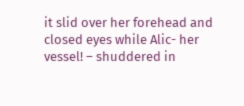it slid over her forehead and closed eyes while Alic- her vessel! – shuddered in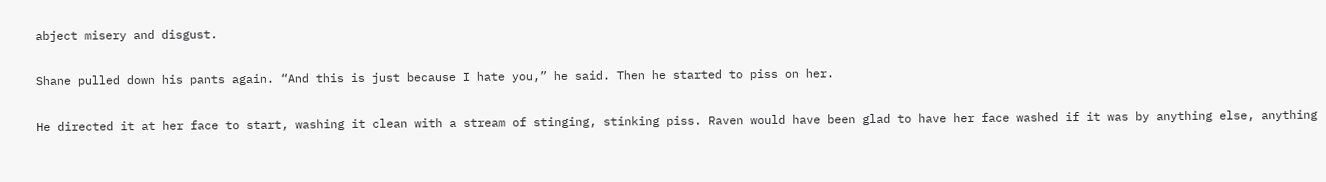abject misery and disgust.

Shane pulled down his pants again. “And this is just because I hate you,” he said. Then he started to piss on her.

He directed it at her face to start, washing it clean with a stream of stinging, stinking piss. Raven would have been glad to have her face washed if it was by anything else, anything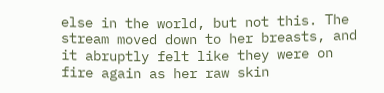else in the world, but not this. The stream moved down to her breasts, and it abruptly felt like they were on fire again as her raw skin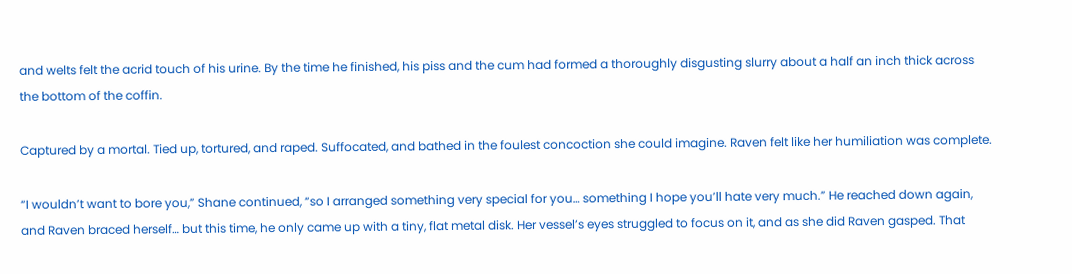and welts felt the acrid touch of his urine. By the time he finished, his piss and the cum had formed a thoroughly disgusting slurry about a half an inch thick across the bottom of the coffin.

Captured by a mortal. Tied up, tortured, and raped. Suffocated, and bathed in the foulest concoction she could imagine. Raven felt like her humiliation was complete.

“I wouldn’t want to bore you,” Shane continued, “so I arranged something very special for you… something I hope you’ll hate very much.” He reached down again, and Raven braced herself… but this time, he only came up with a tiny, flat metal disk. Her vessel’s eyes struggled to focus on it, and as she did Raven gasped. That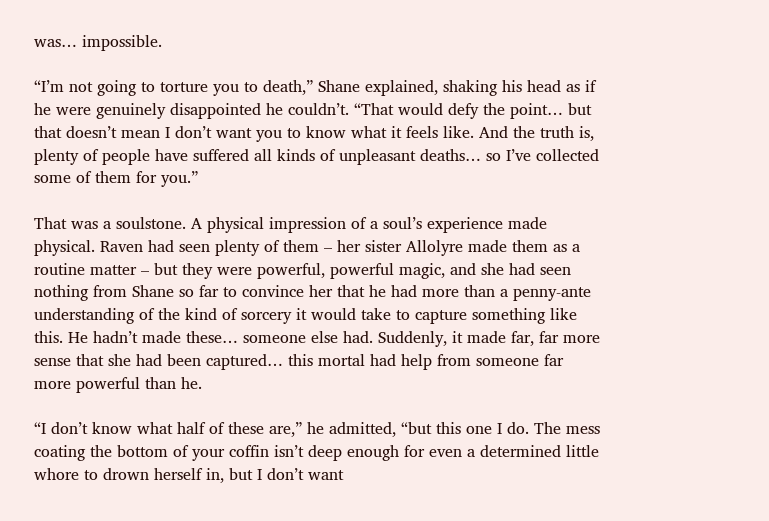was… impossible.

“I’m not going to torture you to death,” Shane explained, shaking his head as if he were genuinely disappointed he couldn’t. “That would defy the point… but that doesn’t mean I don’t want you to know what it feels like. And the truth is, plenty of people have suffered all kinds of unpleasant deaths… so I’ve collected some of them for you.”

That was a soulstone. A physical impression of a soul’s experience made physical. Raven had seen plenty of them – her sister Allolyre made them as a routine matter – but they were powerful, powerful magic, and she had seen nothing from Shane so far to convince her that he had more than a penny-ante understanding of the kind of sorcery it would take to capture something like this. He hadn’t made these… someone else had. Suddenly, it made far, far more sense that she had been captured… this mortal had help from someone far more powerful than he.

“I don’t know what half of these are,” he admitted, “but this one I do. The mess coating the bottom of your coffin isn’t deep enough for even a determined little whore to drown herself in, but I don’t want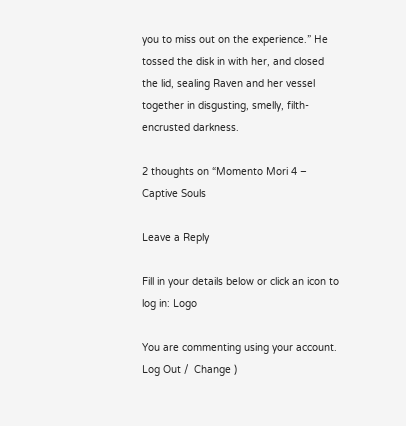you to miss out on the experience.” He tossed the disk in with her, and closed the lid, sealing Raven and her vessel together in disgusting, smelly, filth-encrusted darkness.

2 thoughts on “Momento Mori 4 – Captive Souls

Leave a Reply

Fill in your details below or click an icon to log in: Logo

You are commenting using your account. Log Out /  Change )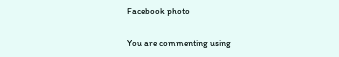Facebook photo

You are commenting using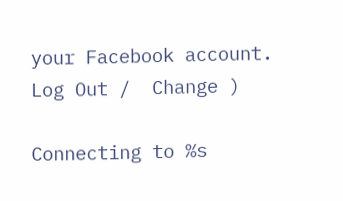your Facebook account. Log Out /  Change )

Connecting to %s